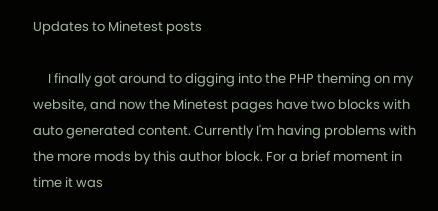Updates to Minetest posts

     I finally got around to digging into the PHP theming on my website, and now the Minetest pages have two blocks with auto generated content. Currently I'm having problems with the more mods by this author block. For a brief moment in time it was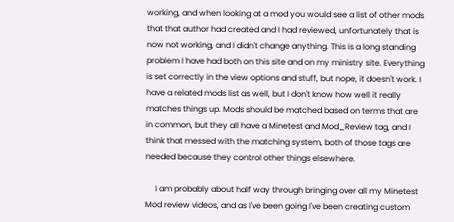working, and when looking at a mod you would see a list of other mods that that author had created and I had reviewed, unfortunately that is now not working, and I didn't change anything. This is a long standing problem I have had both on this site and on my ministry site. Everything is set correctly in the view options and stuff, but nope, it doesn't work. I have a related mods list as well, but I don't know how well it really matches things up. Mods should be matched based on terms that are in common, but they all have a Minetest and Mod_Review tag, and I think that messed with the matching system, both of those tags are needed because they control other things elsewhere.

     I am probably about half way through bringing over all my Minetest Mod review videos, and as I've been going I've been creating custom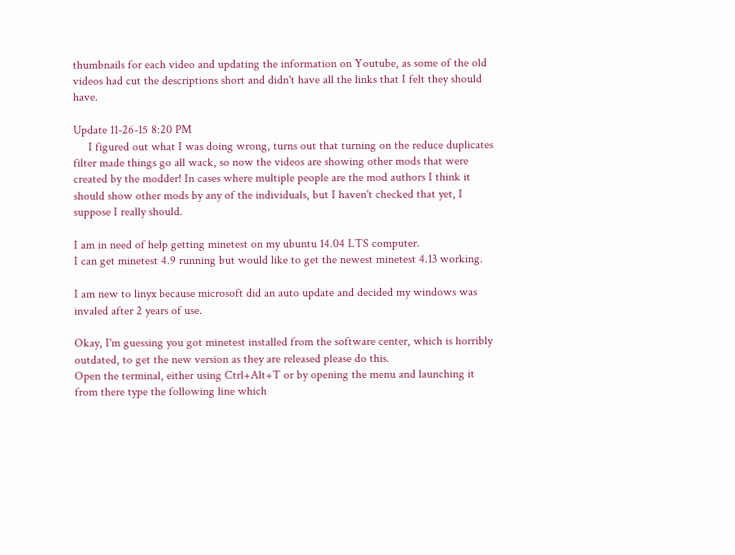thumbnails for each video and updating the information on Youtube, as some of the old videos had cut the descriptions short and didn't have all the links that I felt they should have.

Update 11-26-15 8:20 PM
     I figured out what I was doing wrong, turns out that turning on the reduce duplicates filter made things go all wack, so now the videos are showing other mods that were created by the modder! In cases where multiple people are the mod authors I think it should show other mods by any of the individuals, but I haven't checked that yet, I suppose I really should.

I am in need of help getting minetest on my ubuntu 14.04 LTS computer.
I can get minetest 4.9 running but would like to get the newest minetest 4.13 working.

I am new to linyx because microsoft did an auto update and decided my windows was invaled after 2 years of use.

Okay, I'm guessing you got minetest installed from the software center, which is horribly outdated, to get the new version as they are released please do this.
Open the terminal, either using Ctrl+Alt+T or by opening the menu and launching it from there type the following line which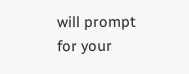will prompt for your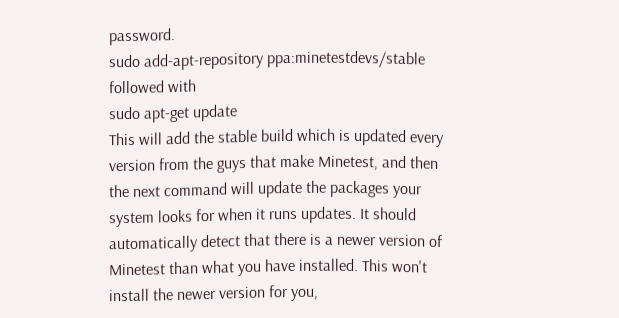password.
sudo add-apt-repository ppa:minetestdevs/stable
followed with
sudo apt-get update
This will add the stable build which is updated every version from the guys that make Minetest, and then the next command will update the packages your system looks for when it runs updates. It should automatically detect that there is a newer version of Minetest than what you have installed. This won't install the newer version for you,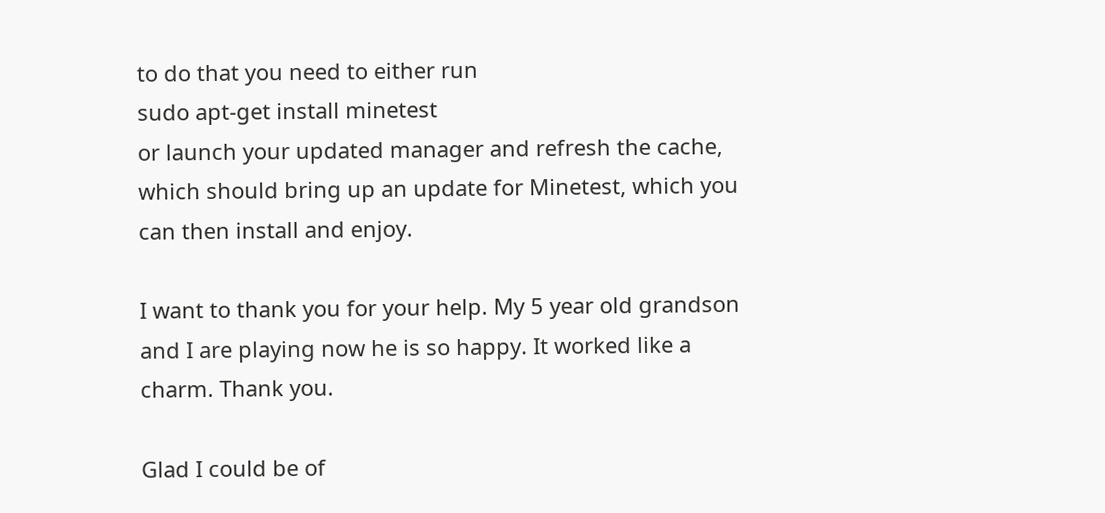to do that you need to either run
sudo apt-get install minetest
or launch your updated manager and refresh the cache, which should bring up an update for Minetest, which you can then install and enjoy.

I want to thank you for your help. My 5 year old grandson and I are playing now he is so happy. It worked like a charm. Thank you.

Glad I could be of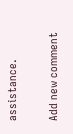assistance.

Add new comment